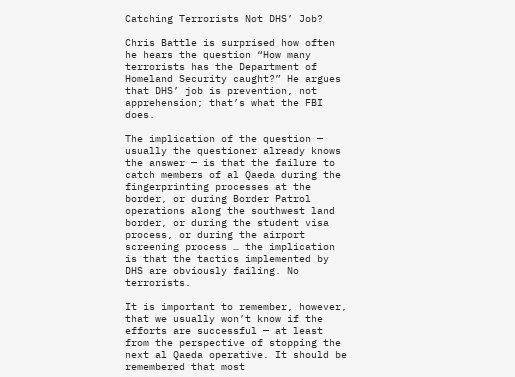Catching Terrorists Not DHS’ Job?

Chris Battle is surprised how often he hears the question “How many terrorists has the Department of Homeland Security caught?” He argues that DHS’ job is prevention, not apprehension; that’s what the FBI does.

The implication of the question — usually the questioner already knows the answer — is that the failure to catch members of al Qaeda during the fingerprinting processes at the border, or during Border Patrol operations along the southwest land border, or during the student visa process, or during the airport screening process … the implication is that the tactics implemented by DHS are obviously failing. No terrorists.

It is important to remember, however, that we usually won’t know if the efforts are successful — at least from the perspective of stopping the next al Qaeda operative. It should be remembered that most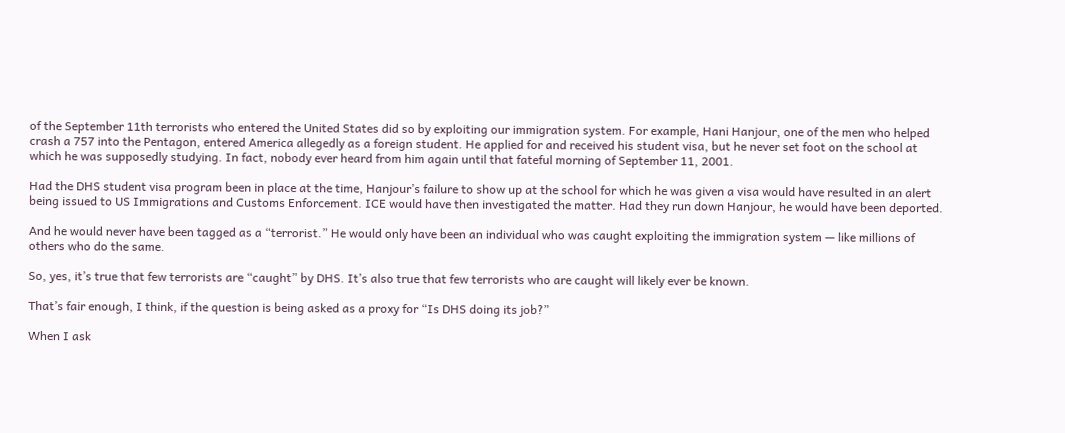of the September 11th terrorists who entered the United States did so by exploiting our immigration system. For example, Hani Hanjour, one of the men who helped crash a 757 into the Pentagon, entered America allegedly as a foreign student. He applied for and received his student visa, but he never set foot on the school at which he was supposedly studying. In fact, nobody ever heard from him again until that fateful morning of September 11, 2001.

Had the DHS student visa program been in place at the time, Hanjour’s failure to show up at the school for which he was given a visa would have resulted in an alert being issued to US Immigrations and Customs Enforcement. ICE would have then investigated the matter. Had they run down Hanjour, he would have been deported.

And he would never have been tagged as a “terrorist.” He would only have been an individual who was caught exploiting the immigration system — like millions of others who do the same.

So, yes, it’s true that few terrorists are “caught” by DHS. It’s also true that few terrorists who are caught will likely ever be known.

That’s fair enough, I think, if the question is being asked as a proxy for “Is DHS doing its job?”

When I ask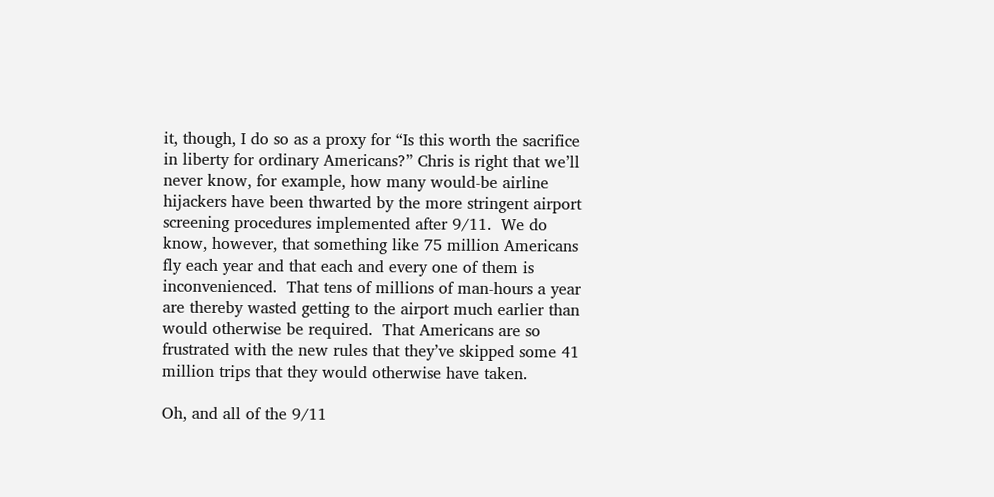it, though, I do so as a proxy for “Is this worth the sacrifice in liberty for ordinary Americans?” Chris is right that we’ll never know, for example, how many would-be airline hijackers have been thwarted by the more stringent airport screening procedures implemented after 9/11.  We do know, however, that something like 75 million Americans fly each year and that each and every one of them is inconvenienced.  That tens of millions of man-hours a year are thereby wasted getting to the airport much earlier than would otherwise be required.  That Americans are so frustrated with the new rules that they’ve skipped some 41 million trips that they would otherwise have taken.

Oh, and all of the 9/11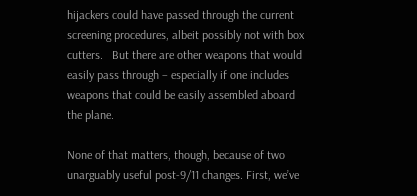hijackers could have passed through the current screening procedures, albeit possibly not with box cutters.   But there are other weapons that would easily pass through – especially if one includes weapons that could be easily assembled aboard the plane.

None of that matters, though, because of two unarguably useful post-9/11 changes. First, we’ve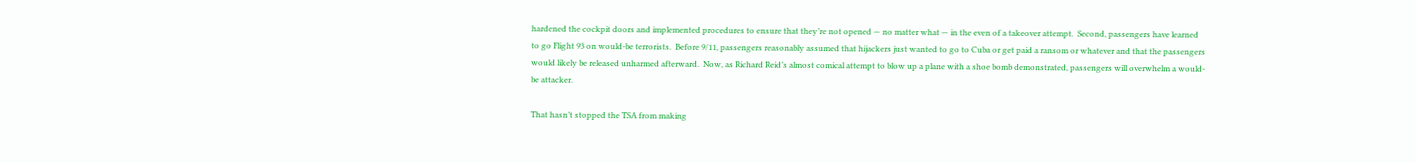hardened the cockpit doors and implemented procedures to ensure that they’re not opened — no matter what — in the even of a takeover attempt.  Second, passengers have learned to go Flight 93 on would-be terrorists.  Before 9/11, passengers reasonably assumed that hijackers just wanted to go to Cuba or get paid a ransom or whatever and that the passengers would likely be released unharmed afterward.  Now, as Richard Reid’s almost comical attempt to blow up a plane with a shoe bomb demonstrated, passengers will overwhelm a would-be attacker.

That hasn’t stopped the TSA from making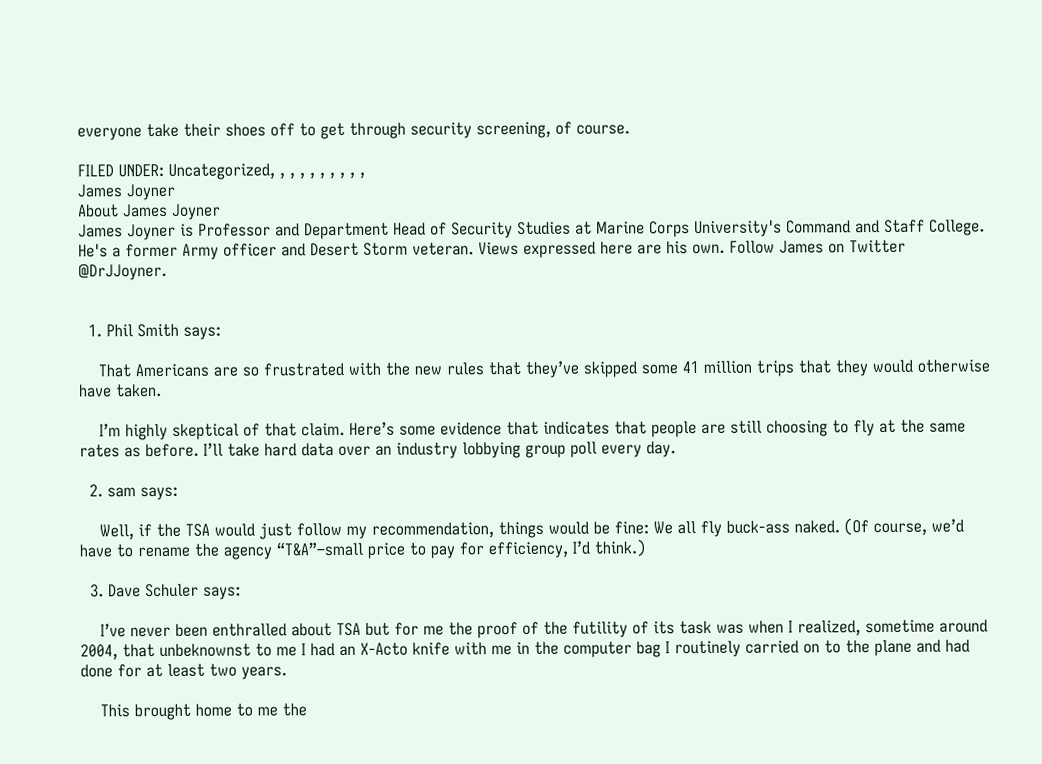everyone take their shoes off to get through security screening, of course.

FILED UNDER: Uncategorized, , , , , , , , , ,
James Joyner
About James Joyner
James Joyner is Professor and Department Head of Security Studies at Marine Corps University's Command and Staff College. He's a former Army officer and Desert Storm veteran. Views expressed here are his own. Follow James on Twitter @DrJJoyner.


  1. Phil Smith says:

    That Americans are so frustrated with the new rules that they’ve skipped some 41 million trips that they would otherwise have taken.

    I’m highly skeptical of that claim. Here’s some evidence that indicates that people are still choosing to fly at the same rates as before. I’ll take hard data over an industry lobbying group poll every day.

  2. sam says:

    Well, if the TSA would just follow my recommendation, things would be fine: We all fly buck-ass naked. (Of course, we’d have to rename the agency “T&A”–small price to pay for efficiency, I’d think.)

  3. Dave Schuler says:

    I’ve never been enthralled about TSA but for me the proof of the futility of its task was when I realized, sometime around 2004, that unbeknownst to me I had an X-Acto knife with me in the computer bag I routinely carried on to the plane and had done for at least two years.

    This brought home to me the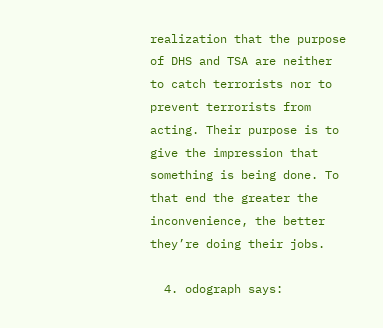realization that the purpose of DHS and TSA are neither to catch terrorists nor to prevent terrorists from acting. Their purpose is to give the impression that something is being done. To that end the greater the inconvenience, the better they’re doing their jobs.

  4. odograph says: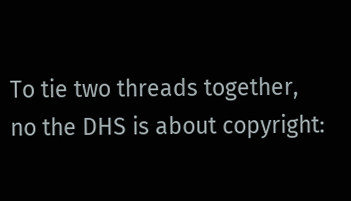To tie two threads together, no the DHS is about copyright: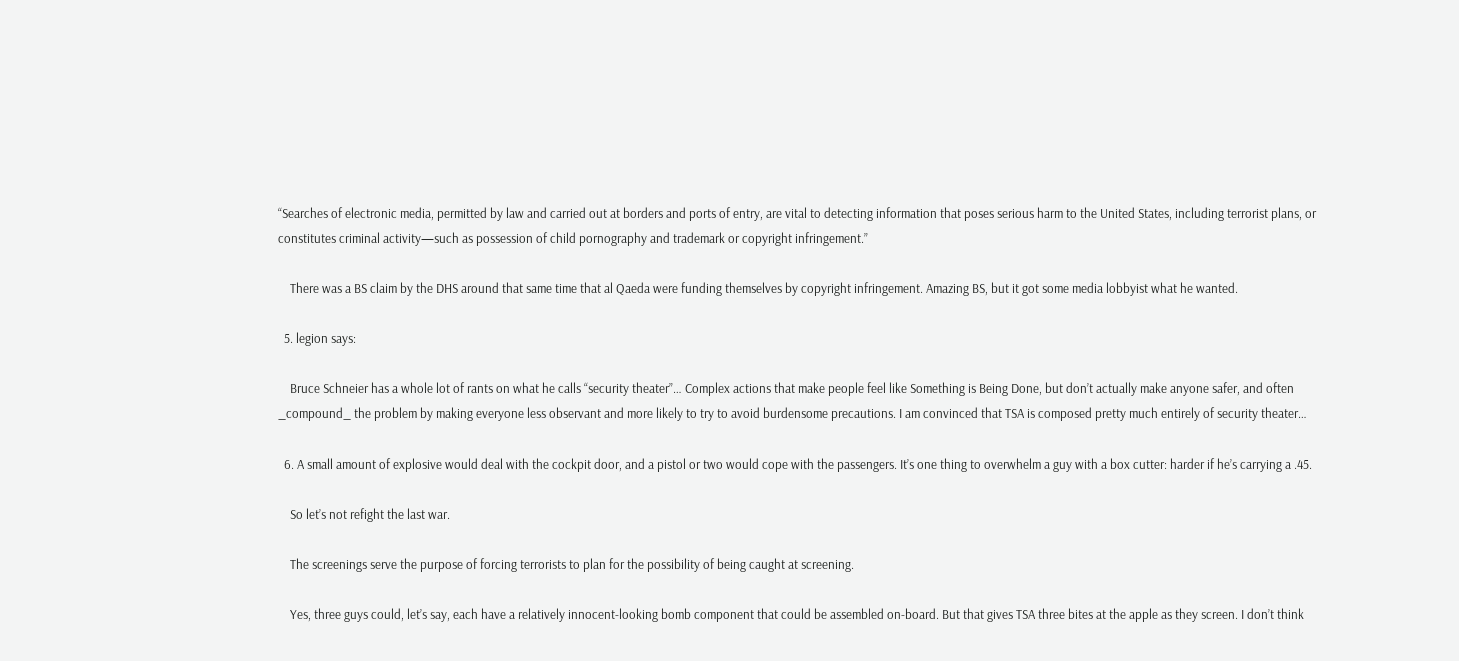“Searches of electronic media, permitted by law and carried out at borders and ports of entry, are vital to detecting information that poses serious harm to the United States, including terrorist plans, or constitutes criminal activity—such as possession of child pornography and trademark or copyright infringement.”

    There was a BS claim by the DHS around that same time that al Qaeda were funding themselves by copyright infringement. Amazing BS, but it got some media lobbyist what he wanted.

  5. legion says:

    Bruce Schneier has a whole lot of rants on what he calls “security theater”… Complex actions that make people feel like Something is Being Done, but don’t actually make anyone safer, and often _compound_ the problem by making everyone less observant and more likely to try to avoid burdensome precautions. I am convinced that TSA is composed pretty much entirely of security theater…

  6. A small amount of explosive would deal with the cockpit door, and a pistol or two would cope with the passengers. It’s one thing to overwhelm a guy with a box cutter: harder if he’s carrying a .45.

    So let’s not refight the last war.

    The screenings serve the purpose of forcing terrorists to plan for the possibility of being caught at screening.

    Yes, three guys could, let’s say, each have a relatively innocent-looking bomb component that could be assembled on-board. But that gives TSA three bites at the apple as they screen. I don’t think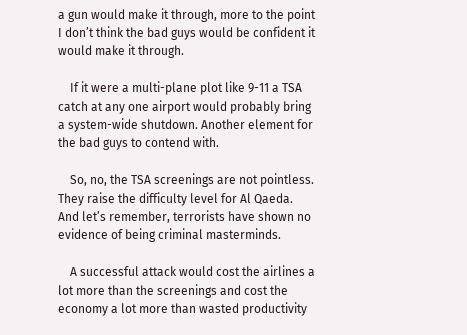a gun would make it through, more to the point I don’t think the bad guys would be confident it would make it through.

    If it were a multi-plane plot like 9-11 a TSA catch at any one airport would probably bring a system-wide shutdown. Another element for the bad guys to contend with.

    So, no, the TSA screenings are not pointless. They raise the difficulty level for Al Qaeda. And let’s remember, terrorists have shown no evidence of being criminal masterminds.

    A successful attack would cost the airlines a lot more than the screenings and cost the economy a lot more than wasted productivity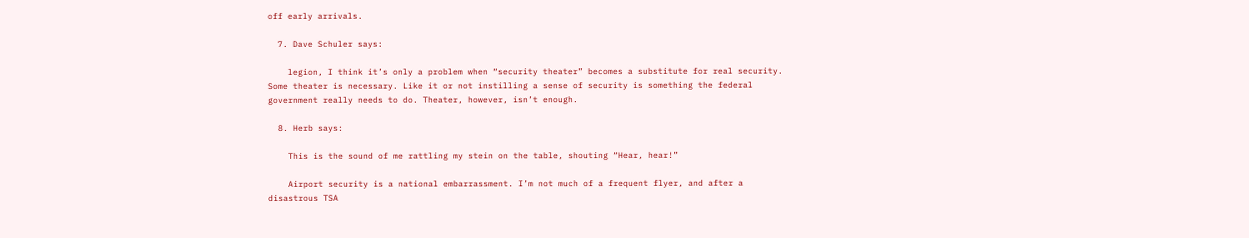off early arrivals.

  7. Dave Schuler says:

    legion, I think it’s only a problem when “security theater” becomes a substitute for real security. Some theater is necessary. Like it or not instilling a sense of security is something the federal government really needs to do. Theater, however, isn’t enough.

  8. Herb says:

    This is the sound of me rattling my stein on the table, shouting “Hear, hear!”

    Airport security is a national embarrassment. I’m not much of a frequent flyer, and after a disastrous TSA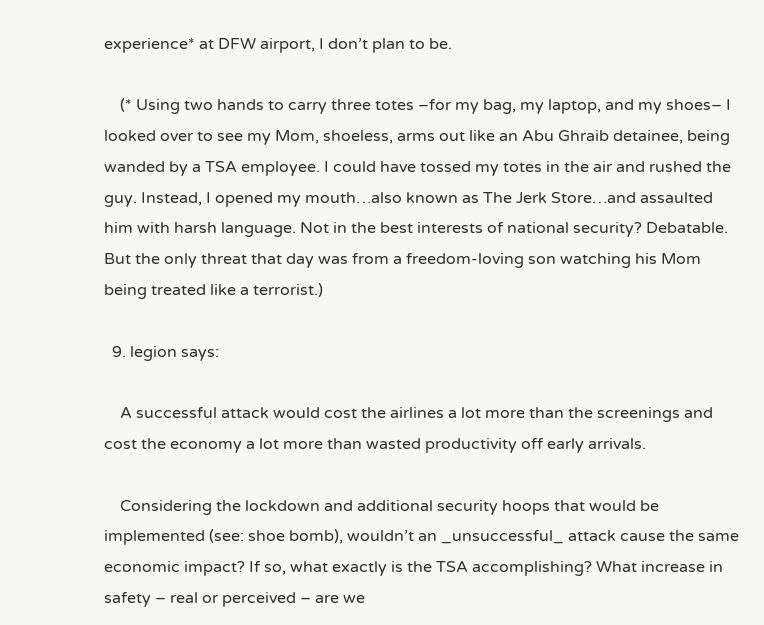experience* at DFW airport, I don’t plan to be.

    (* Using two hands to carry three totes –for my bag, my laptop, and my shoes– I looked over to see my Mom, shoeless, arms out like an Abu Ghraib detainee, being wanded by a TSA employee. I could have tossed my totes in the air and rushed the guy. Instead, I opened my mouth…also known as The Jerk Store…and assaulted him with harsh language. Not in the best interests of national security? Debatable. But the only threat that day was from a freedom-loving son watching his Mom being treated like a terrorist.)

  9. legion says:

    A successful attack would cost the airlines a lot more than the screenings and cost the economy a lot more than wasted productivity off early arrivals.

    Considering the lockdown and additional security hoops that would be implemented (see: shoe bomb), wouldn’t an _unsuccessful_ attack cause the same economic impact? If so, what exactly is the TSA accomplishing? What increase in safety – real or perceived – are we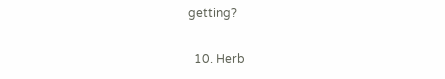getting?

  10. Herb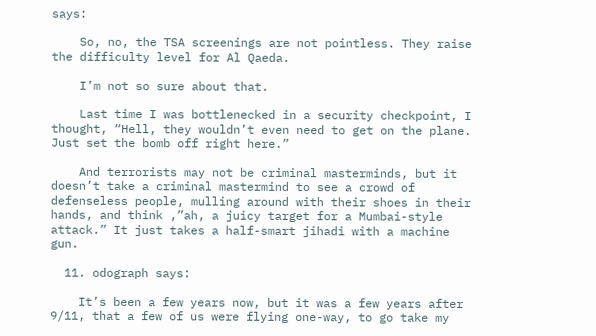says:

    So, no, the TSA screenings are not pointless. They raise the difficulty level for Al Qaeda.

    I’m not so sure about that.

    Last time I was bottlenecked in a security checkpoint, I thought, “Hell, they wouldn’t even need to get on the plane. Just set the bomb off right here.”

    And terrorists may not be criminal masterminds, but it doesn’t take a criminal mastermind to see a crowd of defenseless people, mulling around with their shoes in their hands, and think ,”ah, a juicy target for a Mumbai-style attack.” It just takes a half-smart jihadi with a machine gun.

  11. odograph says:

    It’s been a few years now, but it was a few years after 9/11, that a few of us were flying one-way, to go take my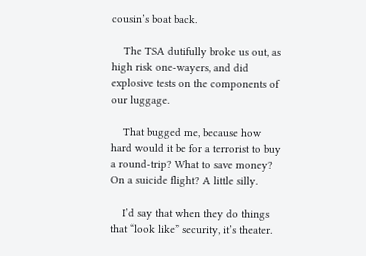cousin’s boat back.

    The TSA dutifully broke us out, as high risk one-wayers, and did explosive tests on the components of our luggage.

    That bugged me, because how hard would it be for a terrorist to buy a round-trip? What to save money? On a suicide flight? A little silly.

    I’d say that when they do things that “look like” security, it’s theater.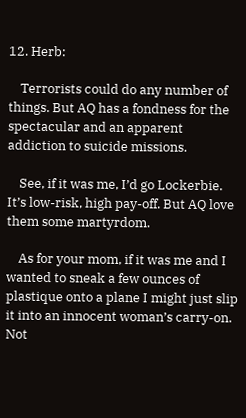12. Herb:

    Terrorists could do any number of things. But AQ has a fondness for the spectacular and an apparent addiction to suicide missions.

    See, if it was me, I’d go Lockerbie. It’s low-risk, high pay-off. But AQ love them some martyrdom.

    As for your mom, if it was me and I wanted to sneak a few ounces of plastique onto a plane I might just slip it into an innocent woman’s carry-on. Not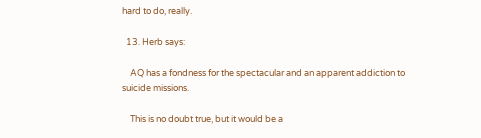hard to do, really.

  13. Herb says:

    AQ has a fondness for the spectacular and an apparent addiction to suicide missions.

    This is no doubt true, but it would be a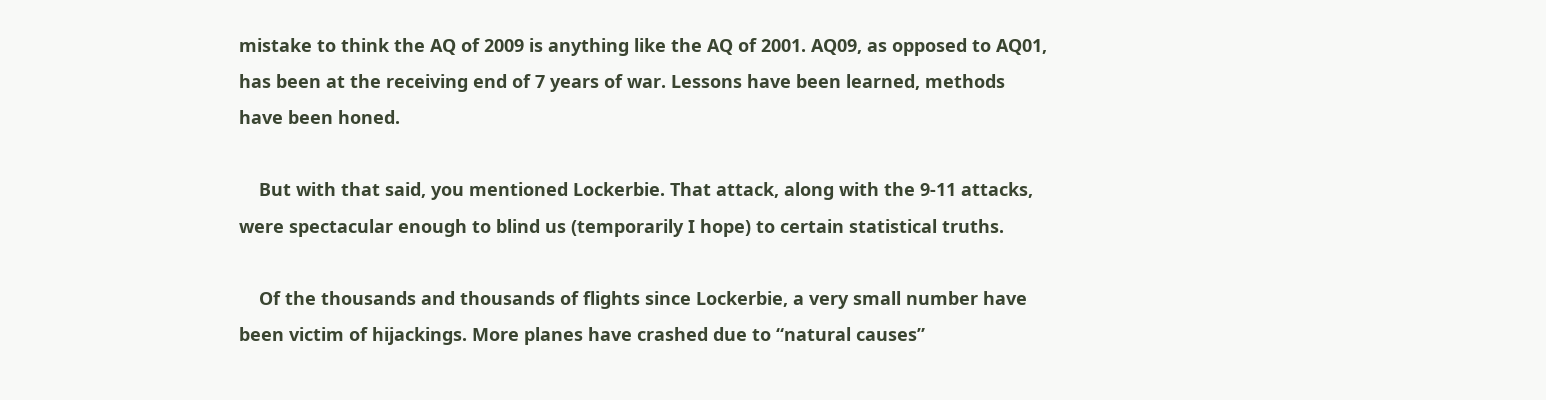mistake to think the AQ of 2009 is anything like the AQ of 2001. AQ09, as opposed to AQ01, has been at the receiving end of 7 years of war. Lessons have been learned, methods have been honed.

    But with that said, you mentioned Lockerbie. That attack, along with the 9-11 attacks, were spectacular enough to blind us (temporarily I hope) to certain statistical truths.

    Of the thousands and thousands of flights since Lockerbie, a very small number have been victim of hijackings. More planes have crashed due to “natural causes”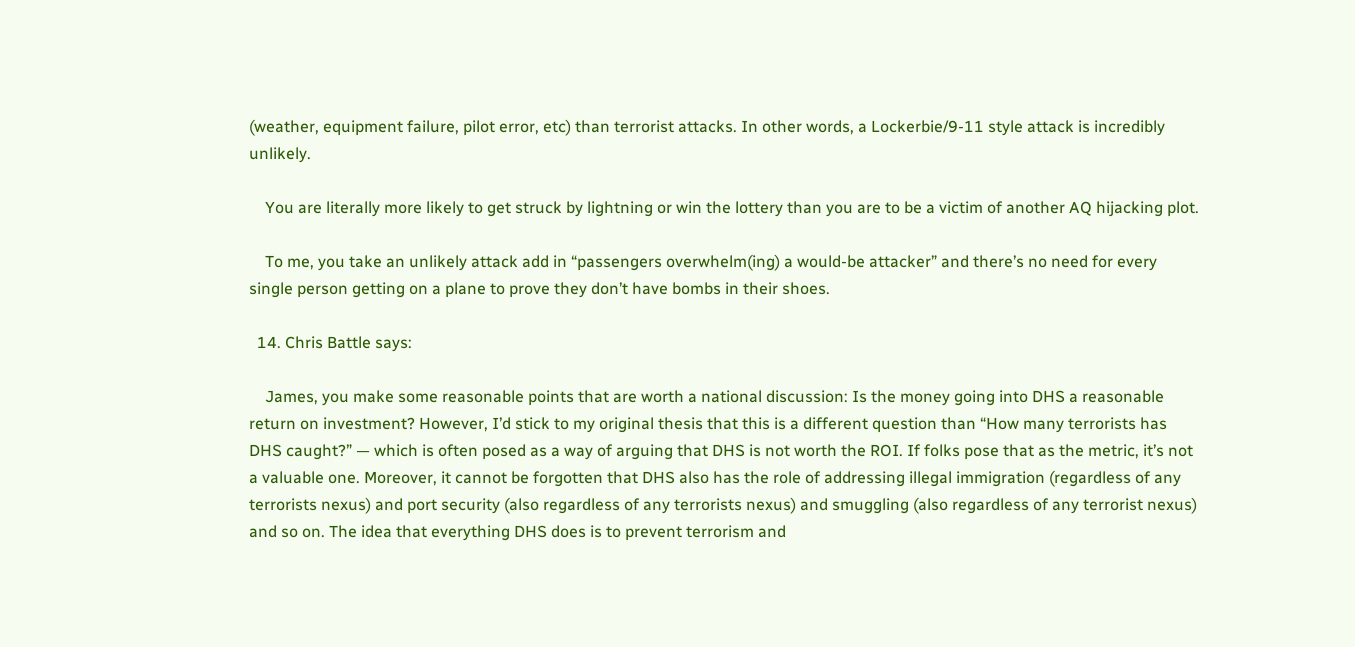(weather, equipment failure, pilot error, etc) than terrorist attacks. In other words, a Lockerbie/9-11 style attack is incredibly unlikely.

    You are literally more likely to get struck by lightning or win the lottery than you are to be a victim of another AQ hijacking plot.

    To me, you take an unlikely attack add in “passengers overwhelm(ing) a would-be attacker” and there’s no need for every single person getting on a plane to prove they don’t have bombs in their shoes.

  14. Chris Battle says:

    James, you make some reasonable points that are worth a national discussion: Is the money going into DHS a reasonable return on investment? However, I’d stick to my original thesis that this is a different question than “How many terrorists has DHS caught?” — which is often posed as a way of arguing that DHS is not worth the ROI. If folks pose that as the metric, it’s not a valuable one. Moreover, it cannot be forgotten that DHS also has the role of addressing illegal immigration (regardless of any terrorists nexus) and port security (also regardless of any terrorists nexus) and smuggling (also regardless of any terrorist nexus) and so on. The idea that everything DHS does is to prevent terrorism and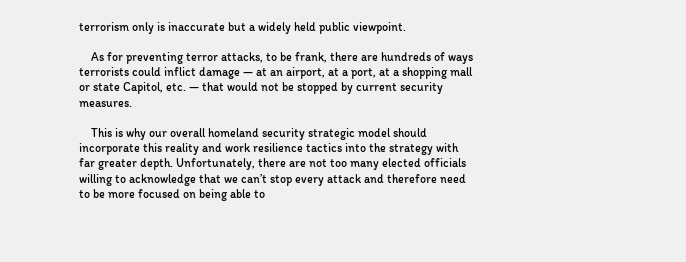terrorism only is inaccurate but a widely held public viewpoint.

    As for preventing terror attacks, to be frank, there are hundreds of ways terrorists could inflict damage — at an airport, at a port, at a shopping mall or state Capitol, etc. — that would not be stopped by current security measures.

    This is why our overall homeland security strategic model should incorporate this reality and work resilience tactics into the strategy with far greater depth. Unfortunately, there are not too many elected officials willing to acknowledge that we can’t stop every attack and therefore need to be more focused on being able to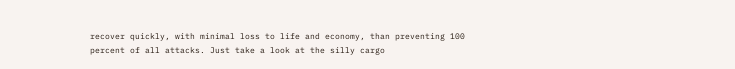recover quickly, with minimal loss to life and economy, than preventing 100 percent of all attacks. Just take a look at the silly cargo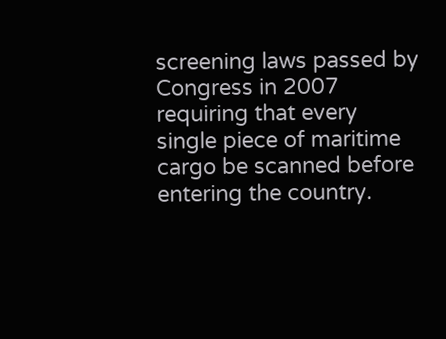screening laws passed by Congress in 2007 requiring that every single piece of maritime cargo be scanned before entering the country.